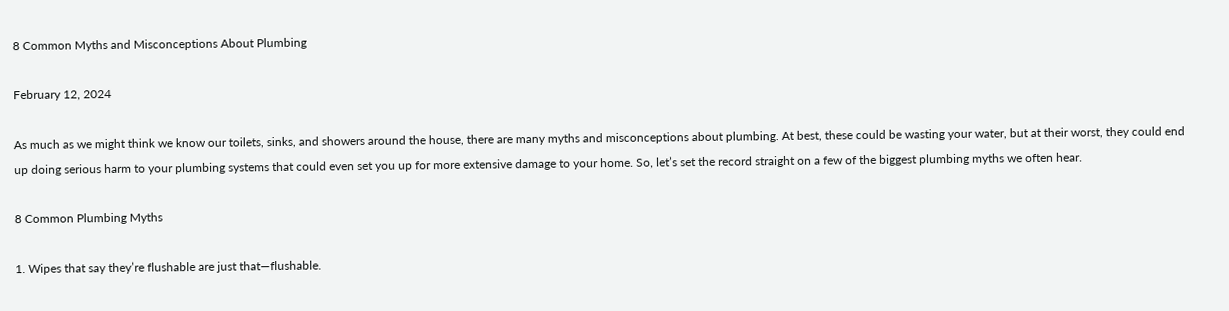8 Common Myths and Misconceptions About Plumbing

February 12, 2024

As much as we might think we know our toilets, sinks, and showers around the house, there are many myths and misconceptions about plumbing. At best, these could be wasting your water, but at their worst, they could end up doing serious harm to your plumbing systems that could even set you up for more extensive damage to your home. So, let’s set the record straight on a few of the biggest plumbing myths we often hear.

8 Common Plumbing Myths

1. Wipes that say they’re flushable are just that—flushable.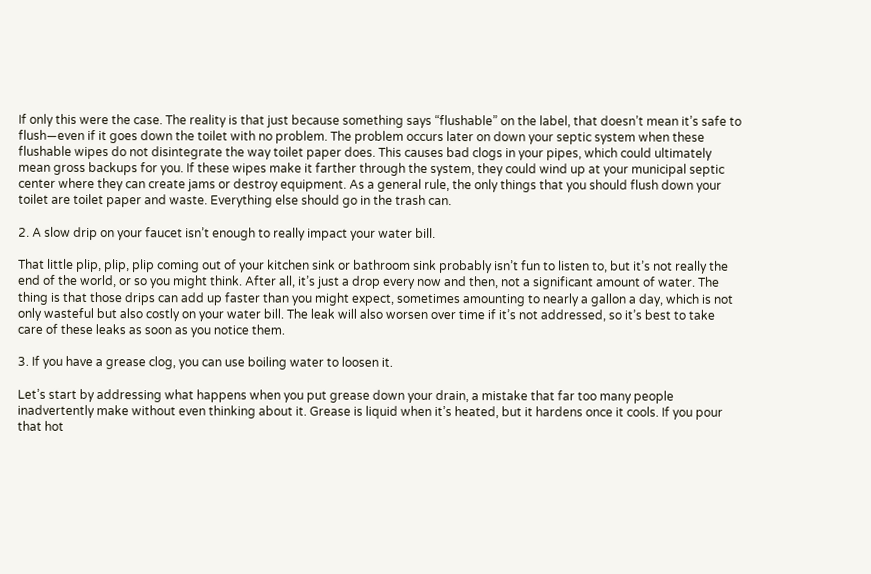If only this were the case. The reality is that just because something says “flushable” on the label, that doesn’t mean it’s safe to flush—even if it goes down the toilet with no problem. The problem occurs later on down your septic system when these flushable wipes do not disintegrate the way toilet paper does. This causes bad clogs in your pipes, which could ultimately mean gross backups for you. If these wipes make it farther through the system, they could wind up at your municipal septic center where they can create jams or destroy equipment. As a general rule, the only things that you should flush down your toilet are toilet paper and waste. Everything else should go in the trash can.

2. A slow drip on your faucet isn’t enough to really impact your water bill.

That little plip, plip, plip coming out of your kitchen sink or bathroom sink probably isn’t fun to listen to, but it’s not really the end of the world, or so you might think. After all, it’s just a drop every now and then, not a significant amount of water. The thing is that those drips can add up faster than you might expect, sometimes amounting to nearly a gallon a day, which is not only wasteful but also costly on your water bill. The leak will also worsen over time if it’s not addressed, so it’s best to take care of these leaks as soon as you notice them.

3. If you have a grease clog, you can use boiling water to loosen it.

Let’s start by addressing what happens when you put grease down your drain, a mistake that far too many people inadvertently make without even thinking about it. Grease is liquid when it’s heated, but it hardens once it cools. If you pour that hot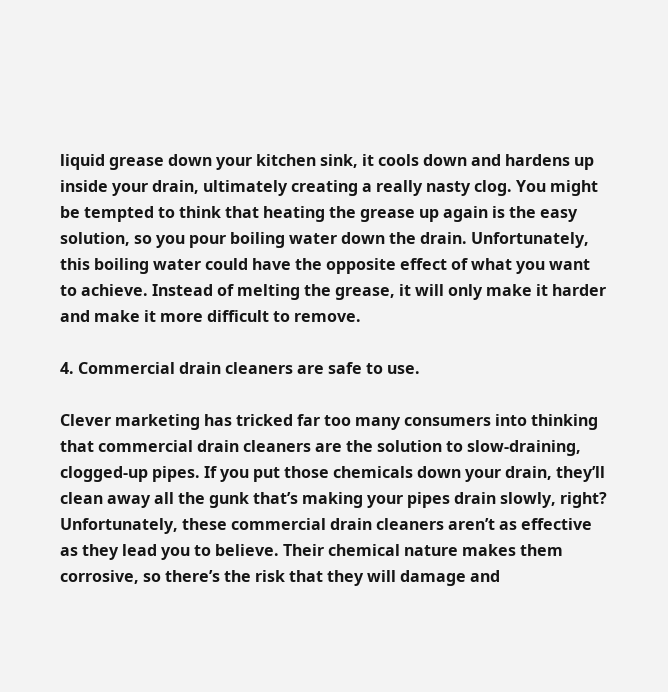liquid grease down your kitchen sink, it cools down and hardens up inside your drain, ultimately creating a really nasty clog. You might be tempted to think that heating the grease up again is the easy solution, so you pour boiling water down the drain. Unfortunately, this boiling water could have the opposite effect of what you want to achieve. Instead of melting the grease, it will only make it harder and make it more difficult to remove.

4. Commercial drain cleaners are safe to use.

Clever marketing has tricked far too many consumers into thinking that commercial drain cleaners are the solution to slow-draining, clogged-up pipes. If you put those chemicals down your drain, they’ll clean away all the gunk that’s making your pipes drain slowly, right? Unfortunately, these commercial drain cleaners aren’t as effective as they lead you to believe. Their chemical nature makes them corrosive, so there’s the risk that they will damage and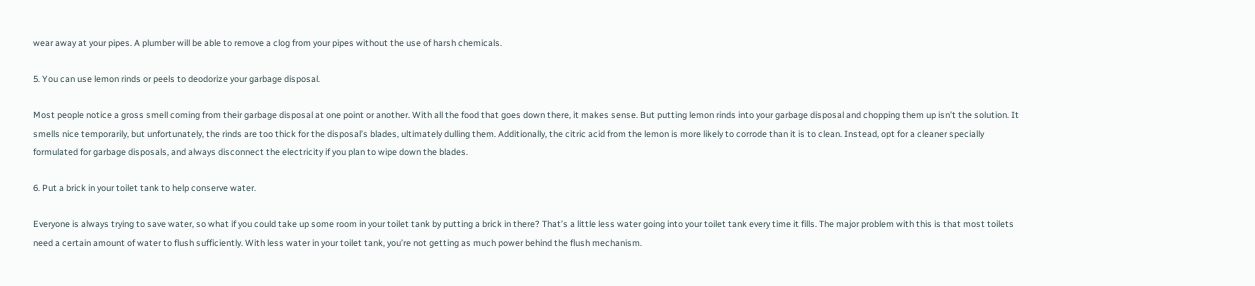wear away at your pipes. A plumber will be able to remove a clog from your pipes without the use of harsh chemicals.

5. You can use lemon rinds or peels to deodorize your garbage disposal.

Most people notice a gross smell coming from their garbage disposal at one point or another. With all the food that goes down there, it makes sense. But putting lemon rinds into your garbage disposal and chopping them up isn’t the solution. It smells nice temporarily, but unfortunately, the rinds are too thick for the disposal’s blades, ultimately dulling them. Additionally, the citric acid from the lemon is more likely to corrode than it is to clean. Instead, opt for a cleaner specially formulated for garbage disposals, and always disconnect the electricity if you plan to wipe down the blades.

6. Put a brick in your toilet tank to help conserve water.

Everyone is always trying to save water, so what if you could take up some room in your toilet tank by putting a brick in there? That’s a little less water going into your toilet tank every time it fills. The major problem with this is that most toilets need a certain amount of water to flush sufficiently. With less water in your toilet tank, you’re not getting as much power behind the flush mechanism.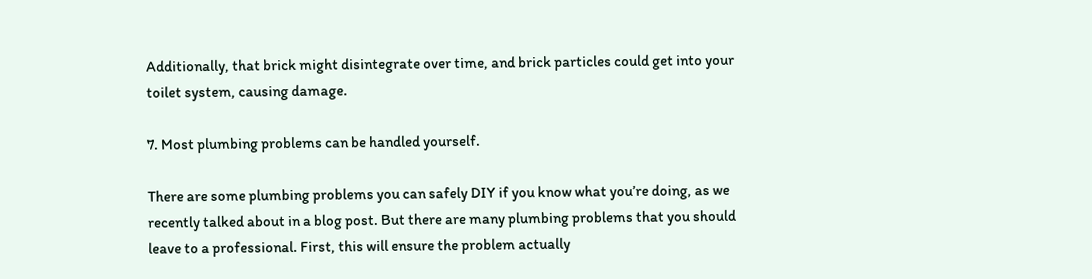Additionally, that brick might disintegrate over time, and brick particles could get into your toilet system, causing damage.

7. Most plumbing problems can be handled yourself.

There are some plumbing problems you can safely DIY if you know what you’re doing, as we recently talked about in a blog post. But there are many plumbing problems that you should leave to a professional. First, this will ensure the problem actually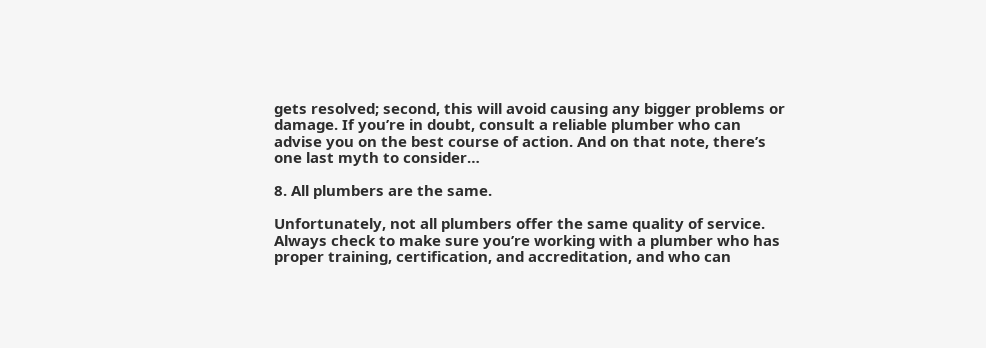gets resolved; second, this will avoid causing any bigger problems or damage. If you’re in doubt, consult a reliable plumber who can advise you on the best course of action. And on that note, there’s one last myth to consider…

8. All plumbers are the same.

Unfortunately, not all plumbers offer the same quality of service. Always check to make sure you’re working with a plumber who has proper training, certification, and accreditation, and who can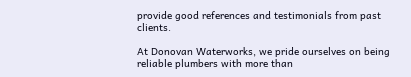provide good references and testimonials from past clients.

At Donovan Waterworks, we pride ourselves on being reliable plumbers with more than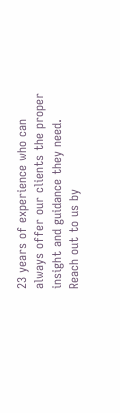23 years of experience who can always offer our clients the proper insight and guidance they need. Reach out to us by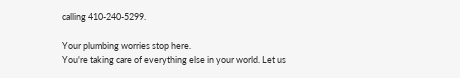calling 410-240-5299.

Your plumbing worries stop here.
You're taking care of everything else in your world. Let us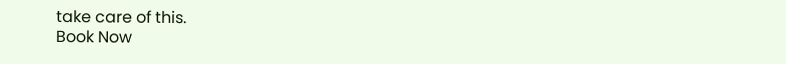take care of this.
Book Now